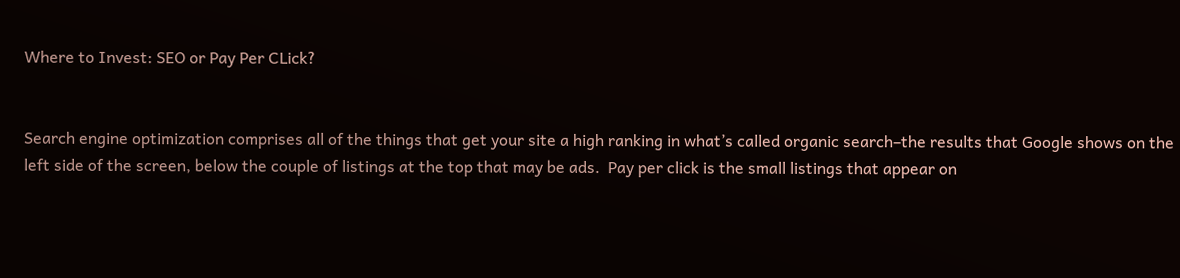Where to Invest: SEO or Pay Per CLick?


Search engine optimization comprises all of the things that get your site a high ranking in what’s called organic search–the results that Google shows on the left side of the screen, below the couple of listings at the top that may be ads.  Pay per click is the small listings that appear on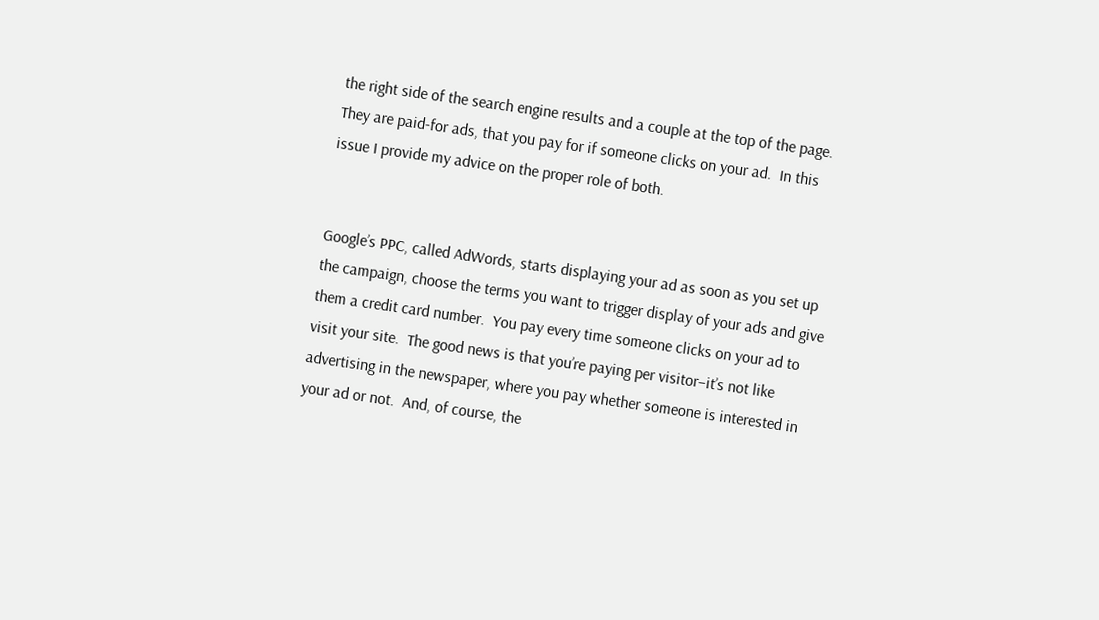the right side of the search engine results and a couple at the top of the page.  They are paid-for ads, that you pay for if someone clicks on your ad.  In this issue I provide my advice on the proper role of both.


Google’s PPC, called AdWords, starts displaying your ad as soon as you set up the campaign, choose the terms you want to trigger display of your ads and give them a credit card number.  You pay every time someone clicks on your ad to visit your site.  The good news is that you’re paying per visitor–it’s not like advertising in the newspaper, where you pay whether someone is interested in your ad or not.  And, of course, the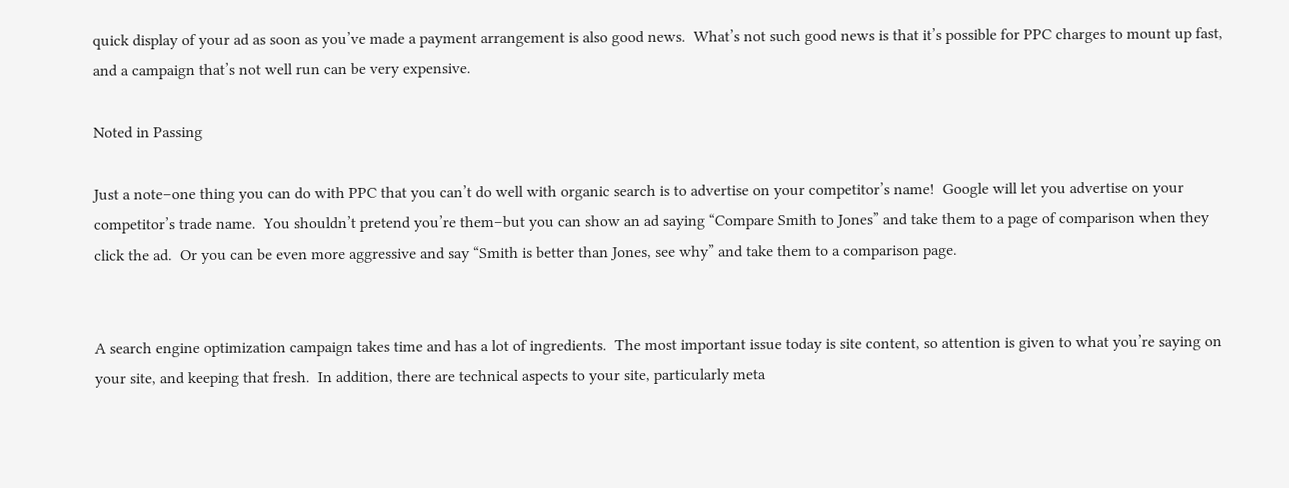quick display of your ad as soon as you’ve made a payment arrangement is also good news.  What’s not such good news is that it’s possible for PPC charges to mount up fast, and a campaign that’s not well run can be very expensive.

Noted in Passing

Just a note–one thing you can do with PPC that you can’t do well with organic search is to advertise on your competitor’s name!  Google will let you advertise on your competitor’s trade name.  You shouldn’t pretend you’re them–but you can show an ad saying “Compare Smith to Jones” and take them to a page of comparison when they click the ad.  Or you can be even more aggressive and say “Smith is better than Jones, see why” and take them to a comparison page.


A search engine optimization campaign takes time and has a lot of ingredients.  The most important issue today is site content, so attention is given to what you’re saying on your site, and keeping that fresh.  In addition, there are technical aspects to your site, particularly meta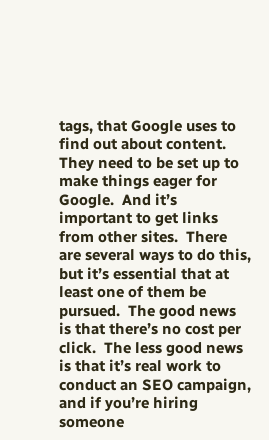tags, that Google uses to find out about content.  They need to be set up to make things eager for Google.  And it’s important to get links from other sites.  There are several ways to do this, but it’s essential that at least one of them be pursued.  The good news is that there’s no cost per click.  The less good news is that it’s real work to conduct an SEO campaign, and if you’re hiring someone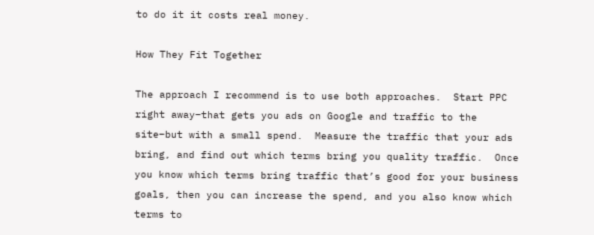to do it it costs real money.

How They Fit Together

The approach I recommend is to use both approaches.  Start PPC right away–that gets you ads on Google and traffic to the site–but with a small spend.  Measure the traffic that your ads bring, and find out which terms bring you quality traffic.  Once you know which terms bring traffic that’s good for your business goals, then you can increase the spend, and you also know which terms to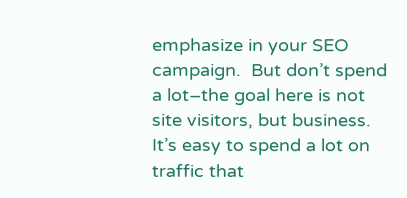emphasize in your SEO campaign.  But don’t spend a lot–the goal here is not site visitors, but business.  It’s easy to spend a lot on traffic that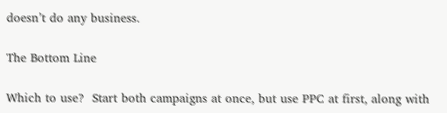doesn’t do any business.

The Bottom Line

Which to use?  Start both campaigns at once, but use PPC at first, along with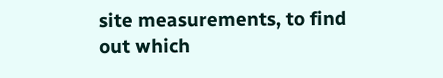site measurements, to find out which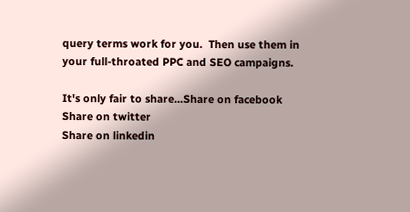query terms work for you.  Then use them in your full-throated PPC and SEO campaigns.

It's only fair to share...Share on facebook
Share on twitter
Share on linkedin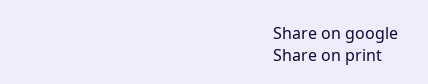Share on google
Share on print